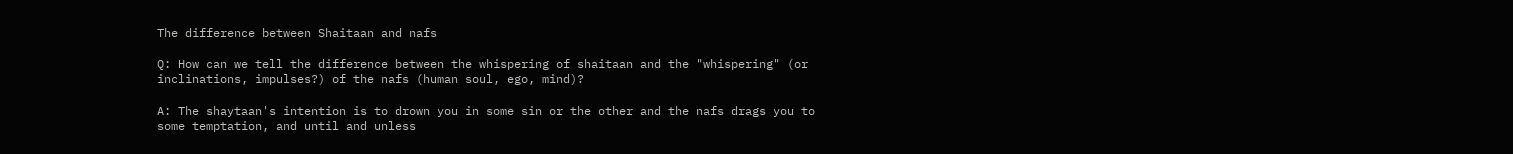The difference between Shaitaan and nafs

Q: How can we tell the difference between the whispering of shaitaan and the "whispering" (or inclinations, impulses?) of the nafs (human soul, ego, mind)?

A: The shaytaan's intention is to drown you in some sin or the other and the nafs drags you to some temptation, and until and unless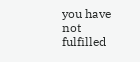you have not fulfilled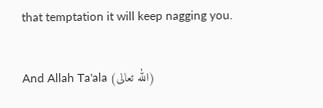that temptation it will keep nagging you.

And Allah Ta'ala (الله تعالى)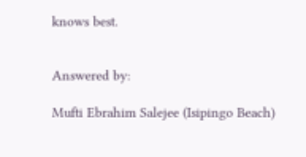knows best.


Answered by:

Mufti Ebrahim Salejee (Isipingo Beach)